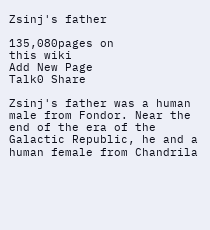Zsinj's father

135,080pages on
this wiki
Add New Page
Talk0 Share

Zsinj's father was a human male from Fondor. Near the end of the era of the Galactic Republic, he and a human female from Chandrila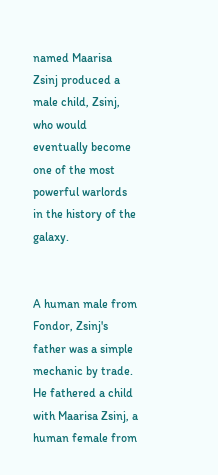named Maarisa Zsinj produced a male child, Zsinj, who would eventually become one of the most powerful warlords in the history of the galaxy.


A human male from Fondor, Zsinj's father was a simple mechanic by trade. He fathered a child with Maarisa Zsinj, a human female from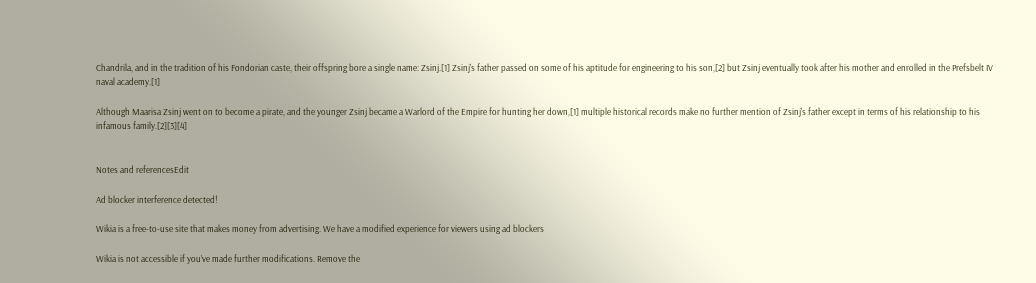Chandrila, and in the tradition of his Fondorian caste, their offspring bore a single name: Zsinj.[1] Zsinj's father passed on some of his aptitude for engineering to his son,[2] but Zsinj eventually took after his mother and enrolled in the Prefsbelt IV naval academy.[1]

Although Maarisa Zsinj went on to become a pirate, and the younger Zsinj became a Warlord of the Empire for hunting her down,[1] multiple historical records make no further mention of Zsinj's father except in terms of his relationship to his infamous family.[2][3][4]


Notes and referencesEdit

Ad blocker interference detected!

Wikia is a free-to-use site that makes money from advertising. We have a modified experience for viewers using ad blockers

Wikia is not accessible if you’ve made further modifications. Remove the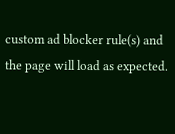custom ad blocker rule(s) and the page will load as expected.